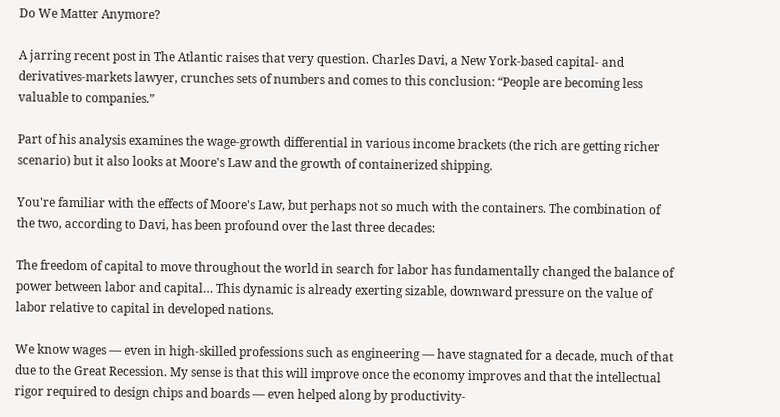Do We Matter Anymore?

A jarring recent post in The Atlantic raises that very question. Charles Davi, a New York-based capital- and derivatives-markets lawyer, crunches sets of numbers and comes to this conclusion: “People are becoming less valuable to companies.”

Part of his analysis examines the wage-growth differential in various income brackets (the rich are getting richer scenario) but it also looks at Moore's Law and the growth of containerized shipping.

You're familiar with the effects of Moore's Law, but perhaps not so much with the containers. The combination of the two, according to Davi, has been profound over the last three decades:

The freedom of capital to move throughout the world in search for labor has fundamentally changed the balance of power between labor and capital… This dynamic is already exerting sizable, downward pressure on the value of labor relative to capital in developed nations.

We know wages — even in high-skilled professions such as engineering — have stagnated for a decade, much of that due to the Great Recession. My sense is that this will improve once the economy improves and that the intellectual rigor required to design chips and boards — even helped along by productivity-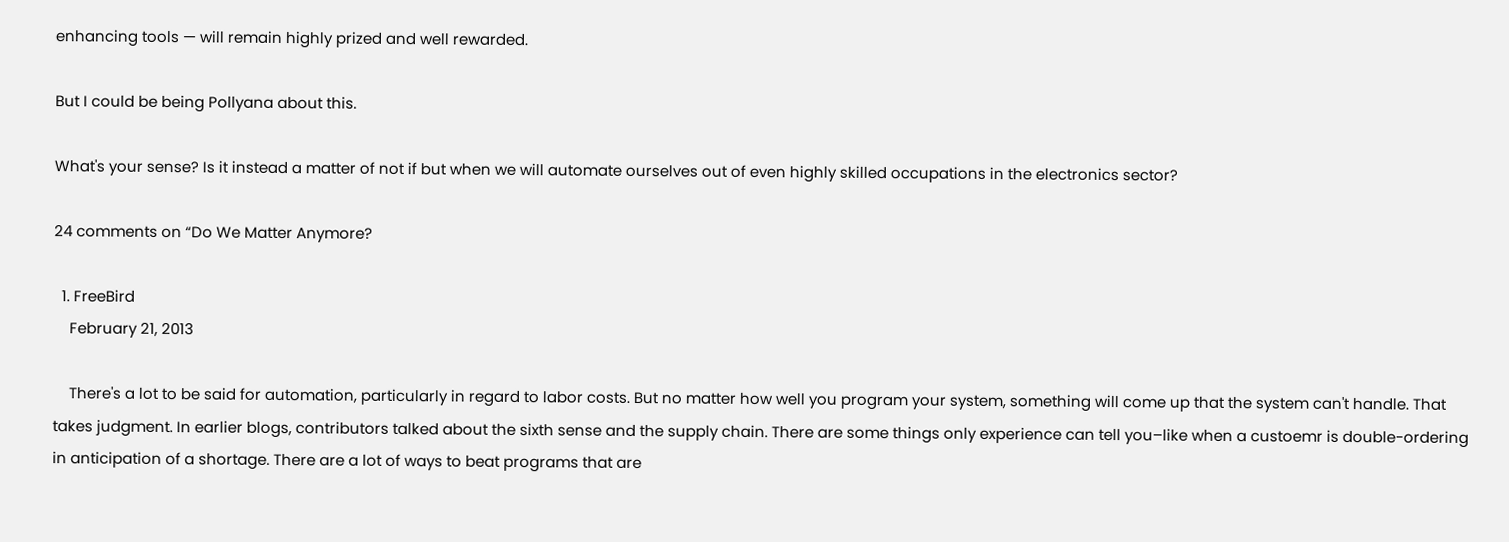enhancing tools — will remain highly prized and well rewarded.

But I could be being Pollyana about this.

What's your sense? Is it instead a matter of not if but when we will automate ourselves out of even highly skilled occupations in the electronics sector?

24 comments on “Do We Matter Anymore?

  1. FreeBird
    February 21, 2013

    There's a lot to be said for automation, particularly in regard to labor costs. But no matter how well you program your system, something will come up that the system can't handle. That takes judgment. In earlier blogs, contributors talked about the sixth sense and the supply chain. There are some things only experience can tell you–like when a custoemr is double-ordering in anticipation of a shortage. There are a lot of ways to beat programs that are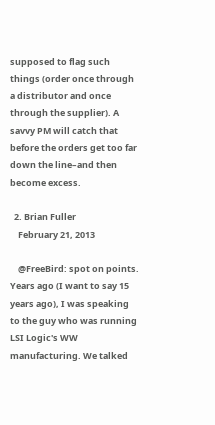supposed to flag such things (order once through a distributor and once through the supplier). A savvy PM will catch that before the orders get too far down the line–and then become excess.

  2. Brian Fuller
    February 21, 2013

    @FreeBird: spot on points. Years ago (I want to say 15 years ago), I was speaking to the guy who was running LSI Logic's WW manufacturing. We talked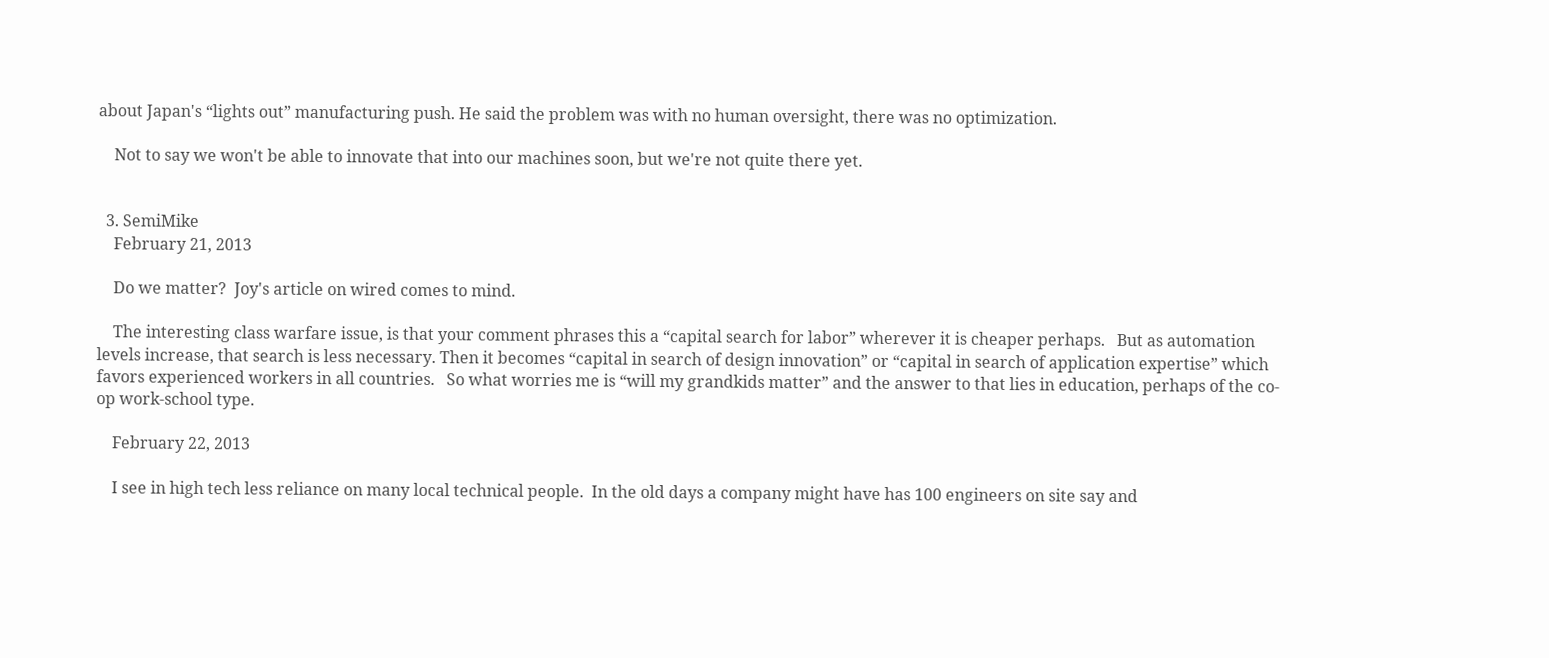about Japan's “lights out” manufacturing push. He said the problem was with no human oversight, there was no optimization.

    Not to say we won't be able to innovate that into our machines soon, but we're not quite there yet.


  3. SemiMike
    February 21, 2013

    Do we matter?  Joy's article on wired comes to mind.

    The interesting class warfare issue, is that your comment phrases this a “capital search for labor” wherever it is cheaper perhaps.   But as automation levels increase, that search is less necessary. Then it becomes “capital in search of design innovation” or “capital in search of application expertise” which favors experienced workers in all countries.   So what worries me is “will my grandkids matter” and the answer to that lies in education, perhaps of the co-op work-school type.

    February 22, 2013

    I see in high tech less reliance on many local technical people.  In the old days a company might have has 100 engineers on site say and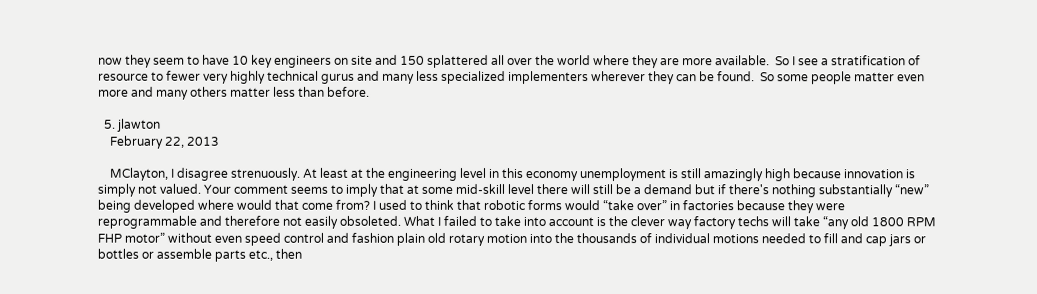now they seem to have 10 key engineers on site and 150 splattered all over the world where they are more available.  So I see a stratification of resource to fewer very highly technical gurus and many less specialized implementers wherever they can be found.  So some people matter even more and many others matter less than before.

  5. jlawton
    February 22, 2013

    MClayton, I disagree strenuously. At least at the engineering level in this economy unemployment is still amazingly high because innovation is simply not valued. Your comment seems to imply that at some mid-skill level there will still be a demand but if there's nothing substantially “new” being developed where would that come from? I used to think that robotic forms would “take over” in factories because they were reprogrammable and therefore not easily obsoleted. What I failed to take into account is the clever way factory techs will take “any old 1800 RPM FHP motor” without even speed control and fashion plain old rotary motion into the thousands of individual motions needed to fill and cap jars or bottles or assemble parts etc., then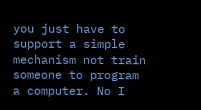you just have to support a simple mechanism not train someone to program a computer. No I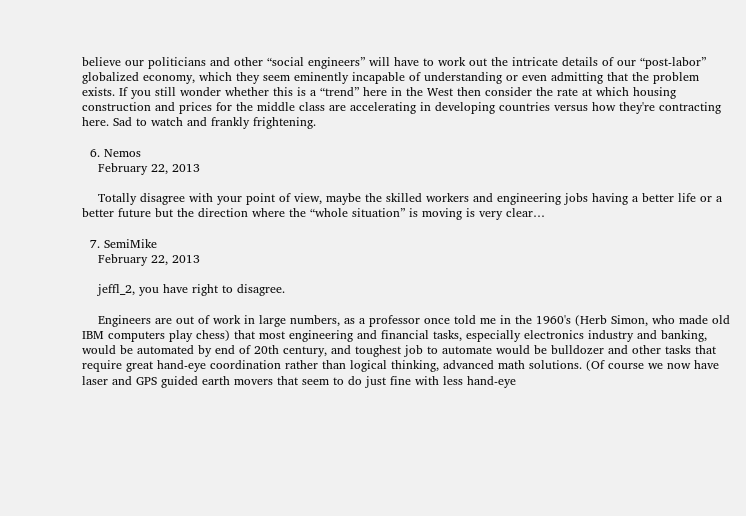believe our politicians and other “social engineers” will have to work out the intricate details of our “post-labor” globalized economy, which they seem eminently incapable of understanding or even admitting that the problem exists. If you still wonder whether this is a “trend” here in the West then consider the rate at which housing construction and prices for the middle class are accelerating in developing countries versus how they're contracting here. Sad to watch and frankly frightening.

  6. Nemos
    February 22, 2013

    Totally disagree with your point of view, maybe the skilled workers and engineering jobs having a better life or a better future but the direction where the “whole situation” is moving is very clear…

  7. SemiMike
    February 22, 2013

    jeffl_2, you have right to disagree.

    Engineers are out of work in large numbers, as a professor once told me in the 1960's (Herb Simon, who made old IBM computers play chess) that most engineering and financial tasks, especially electronics industry and banking, would be automated by end of 20th century, and toughest job to automate would be bulldozer and other tasks that require great hand-eye coordination rather than logical thinking, advanced math solutions. (Of course we now have laser and GPS guided earth movers that seem to do just fine with less hand-eye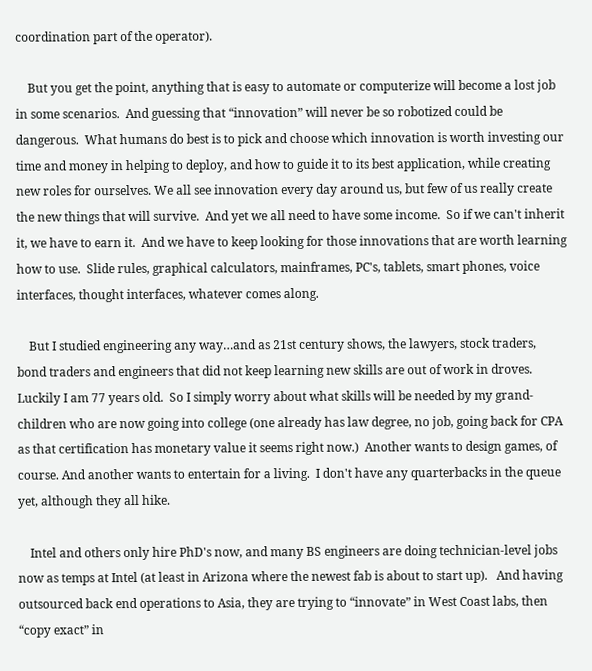coordination part of the operator).

    But you get the point, anything that is easy to automate or computerize will become a lost job in some scenarios.  And guessing that “innovation” will never be so robotized could be dangerous.  What humans do best is to pick and choose which innovation is worth investing our time and money in helping to deploy, and how to guide it to its best application, while creating new roles for ourselves. We all see innovation every day around us, but few of us really create the new things that will survive.  And yet we all need to have some income.  So if we can't inherit it, we have to earn it.  And we have to keep looking for those innovations that are worth learning how to use.  Slide rules, graphical calculators, mainframes, PC's, tablets, smart phones, voice interfaces, thought interfaces, whatever comes along.

    But I studied engineering any way…and as 21st century shows, the lawyers, stock traders, bond traders and engineers that did not keep learning new skills are out of work in droves.  Luckily I am 77 years old.  So I simply worry about what skills will be needed by my grand-children who are now going into college (one already has law degree, no job, going back for CPA as that certification has monetary value it seems right now.)  Another wants to design games, of course. And another wants to entertain for a living.  I don't have any quarterbacks in the queue yet, although they all hike.

    Intel and others only hire PhD's now, and many BS engineers are doing technician-level jobs now as temps at Intel (at least in Arizona where the newest fab is about to start up).   And having outsourced back end operations to Asia, they are trying to “innovate” in West Coast labs, then “copy exact” in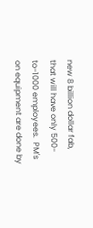new 8 billion dollar fab, that will have only 500-to-1000 employees.  PM's on equipment are done by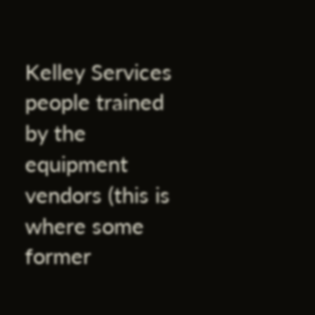Kelley Services people trained by the equipment vendors (this is where some former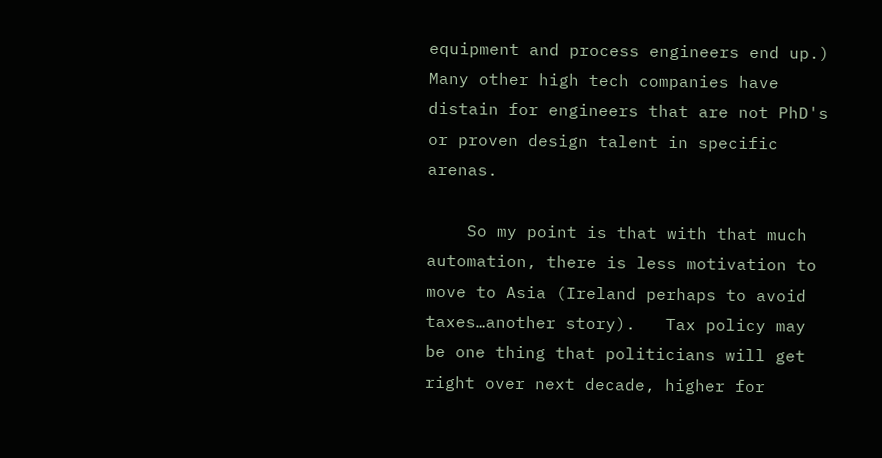equipment and process engineers end up.) Many other high tech companies have distain for engineers that are not PhD's or proven design talent in specific arenas.

    So my point is that with that much automation, there is less motivation to move to Asia (Ireland perhaps to avoid taxes…another story).   Tax policy may be one thing that politicians will get right over next decade, higher for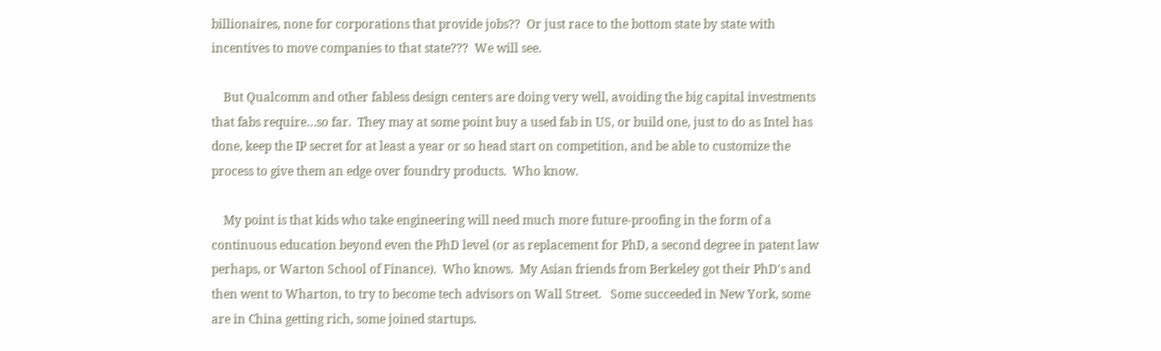billionaires, none for corporations that provide jobs??  Or just race to the bottom state by state with incentives to move companies to that state???  We will see.

    But Qualcomm and other fabless design centers are doing very well, avoiding the big capital investments that fabs require…so far.  They may at some point buy a used fab in US, or build one, just to do as Intel has done, keep the IP secret for at least a year or so head start on competition, and be able to customize the process to give them an edge over foundry products.  Who know.

    My point is that kids who take engineering will need much more future-proofing in the form of a continuous education beyond even the PhD level (or as replacement for PhD, a second degree in patent law perhaps, or Warton School of Finance).  Who knows.  My Asian friends from Berkeley got their PhD's and then went to Wharton, to try to become tech advisors on Wall Street.   Some succeeded in New York, some are in China getting rich, some joined startups.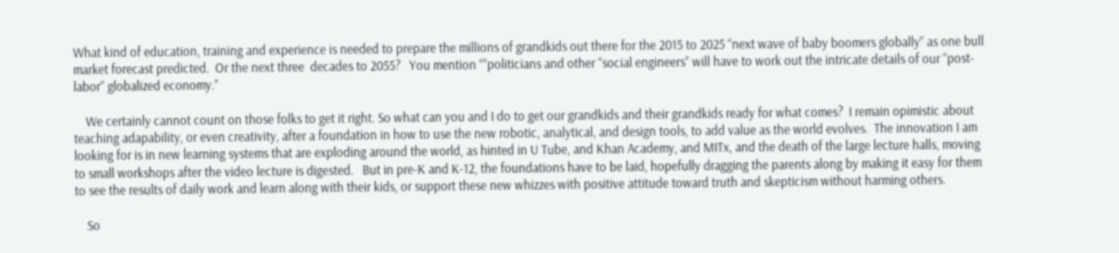What kind of education, training and experience is needed to prepare the millions of grandkids out there for the 2015 to 2025 “next wave of baby boomers globally” as one bull market forecast predicted.  Or the next three  decades to 2055?   You mention “”politicians and other “social engineers” will have to work out the intricate details of our “post-labor” globalized economy.”

    We certainly cannot count on those folks to get it right. So what can you and I do to get our grandkids and their grandkids ready for what comes?  I remain opimistic about teaching adapability, or even creativity, after a foundation in how to use the new robotic, analytical, and design tools, to add value as the world evolves.  The innovation I am looking for is in new learning systems that are exploding around the world, as hinted in U Tube, and Khan Academy, and MITx, and the death of the large lecture halls, moving to small workshops after the video lecture is digested.   But in pre-K and K-12, the foundations have to be laid, hopefully dragging the parents along by making it easy for them to see the results of daily work and learn along with their kids, or support these new whizzes with positive attitude toward truth and skepticism without harming others.

    So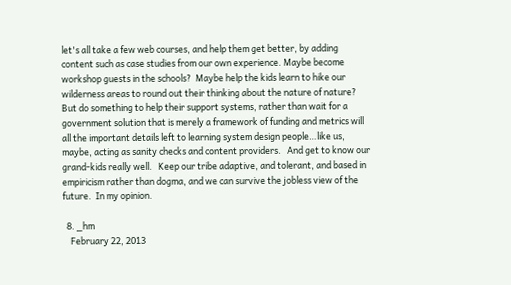let's all take a few web courses, and help them get better, by adding content such as case studies from our own experience. Maybe become workshop guests in the schools?  Maybe help the kids learn to hike our wilderness areas to round out their thinking about the nature of nature?  But do something to help their support systems, rather than wait for a government solution that is merely a framework of funding and metrics will all the important details left to learning system design people…like us, maybe, acting as sanity checks and content providers.   And get to know our grand-kids really well.   Keep our tribe adaptive, and tolerant, and based in empiricism rather than dogma, and we can survive the jobless view of the future.  In my opinion.

  8. _hm
    February 22, 2013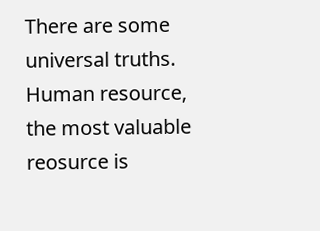There are some universal truths. Human resource, the most valuable reosurce is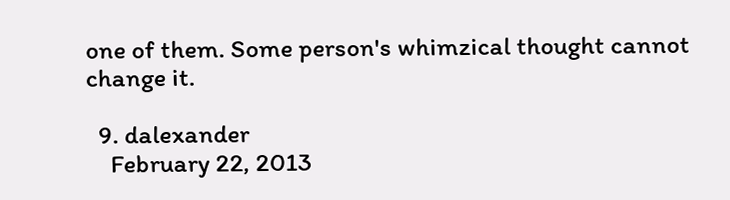one of them. Some person's whimzical thought cannot change it.

  9. dalexander
    February 22, 2013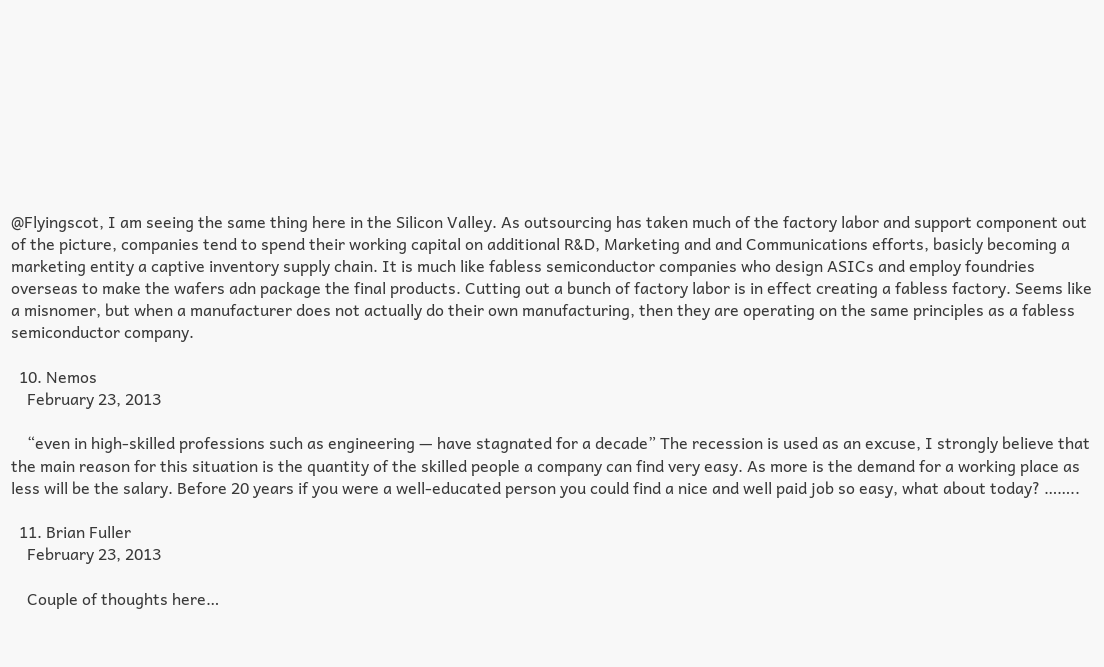@Flyingscot, I am seeing the same thing here in the Silicon Valley. As outsourcing has taken much of the factory labor and support component out of the picture, companies tend to spend their working capital on additional R&D, Marketing and and Communications efforts, basicly becoming a marketing entity a captive inventory supply chain. It is much like fabless semiconductor companies who design ASICs and employ foundries overseas to make the wafers adn package the final products. Cutting out a bunch of factory labor is in effect creating a fabless factory. Seems like a misnomer, but when a manufacturer does not actually do their own manufacturing, then they are operating on the same principles as a fabless semiconductor company.

  10. Nemos
    February 23, 2013

    “even in high-skilled professions such as engineering — have stagnated for a decade” The recession is used as an excuse, I strongly believe that the main reason for this situation is the quantity of the skilled people a company can find very easy. As more is the demand for a working place as less will be the salary. Before 20 years if you were a well-educated person you could find a nice and well paid job so easy, what about today? ……..

  11. Brian Fuller
    February 23, 2013

    Couple of thoughts here…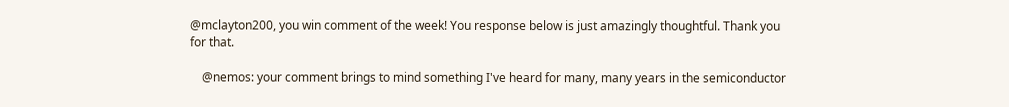@mclayton200, you win comment of the week! You response below is just amazingly thoughtful. Thank you for that.

    @nemos: your comment brings to mind something I've heard for many, many years in the semiconductor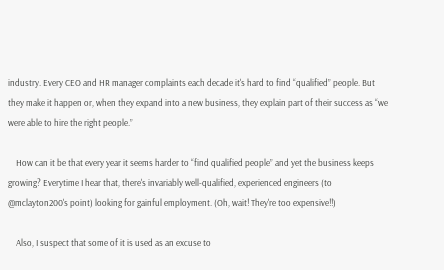industry. Every CEO and HR manager complaints each decade it's hard to find “qualified” people. But they make it happen or, when they expand into a new business, they explain part of their success as “we were able to hire the right people.”

    How can it be that every year it seems harder to “find qualified people” and yet the business keeps growing? Everytime I hear that, there's invariably well-qualified, experienced engineers (to @mclayton200's point) looking for gainful employment. (Oh, wait! They're too expensive!!)

    Also, I suspect that some of it is used as an excuse to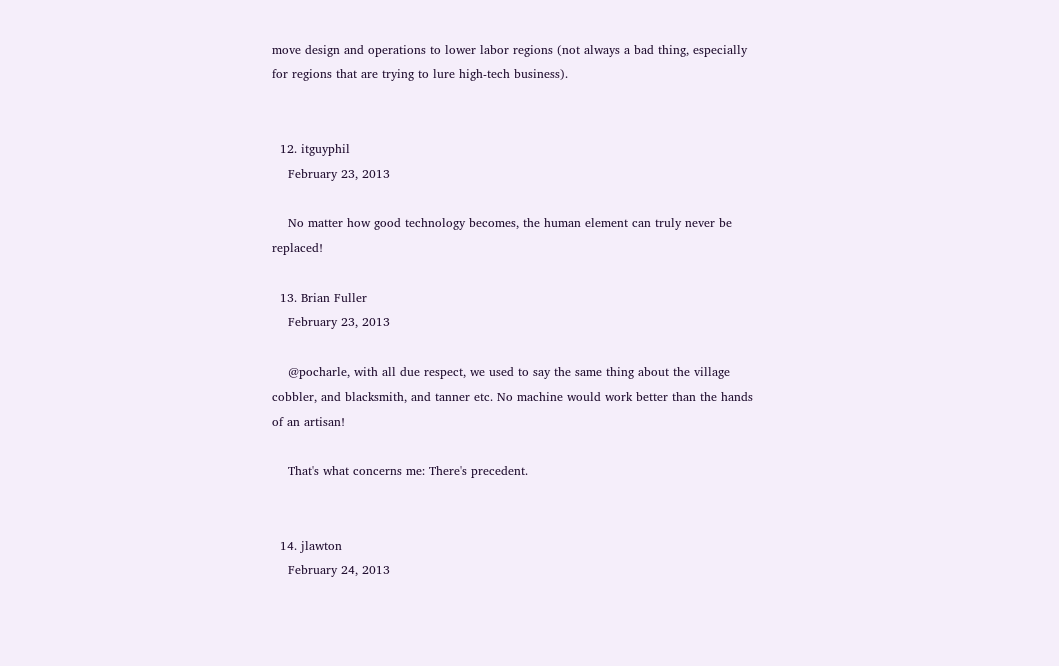move design and operations to lower labor regions (not always a bad thing, especially for regions that are trying to lure high-tech business).


  12. itguyphil
    February 23, 2013

    No matter how good technology becomes, the human element can truly never be replaced!

  13. Brian Fuller
    February 23, 2013

    @pocharle, with all due respect, we used to say the same thing about the village cobbler, and blacksmith, and tanner etc. No machine would work better than the hands of an artisan!

    That's what concerns me: There's precedent.


  14. jlawton
    February 24, 2013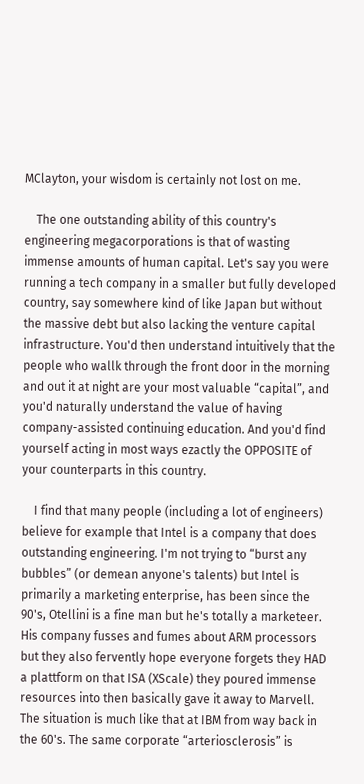MClayton, your wisdom is certainly not lost on me.

    The one outstanding ability of this country's engineering megacorporations is that of wasting immense amounts of human capital. Let's say you were running a tech company in a smaller but fully developed country, say somewhere kind of like Japan but without the massive debt but also lacking the venture capital infrastructure. You'd then understand intuitively that the people who wallk through the front door in the morning and out it at night are your most valuable “capital”, and you'd naturally understand the value of having company-assisted continuing education. And you'd find yourself acting in most ways ezactly the OPPOSITE of your counterparts in this country.

    I find that many people (including a lot of engineers) believe for example that Intel is a company that does outstanding engineering. I'm not trying to “burst any bubbles” (or demean anyone's talents) but Intel is primarily a marketing enterprise, has been since the 90's, Otellini is a fine man but he's totally a marketeer. His company fusses and fumes about ARM processors but they also fervently hope everyone forgets they HAD a plattform on that ISA (XScale) they poured immense resources into then basically gave it away to Marvell. The situation is much like that at IBM from way back in the 60's. The same corporate “arteriosclerosis” is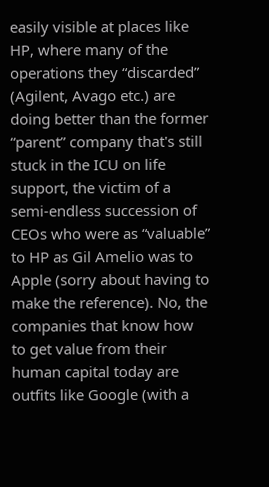easily visible at places like HP, where many of the operations they “discarded” (Agilent, Avago etc.) are doing better than the former “parent” company that's still stuck in the ICU on life support, the victim of a semi-endless succession of CEOs who were as “valuable” to HP as Gil Amelio was to Apple (sorry about having to make the reference). No, the companies that know how to get value from their human capital today are outfits like Google (with a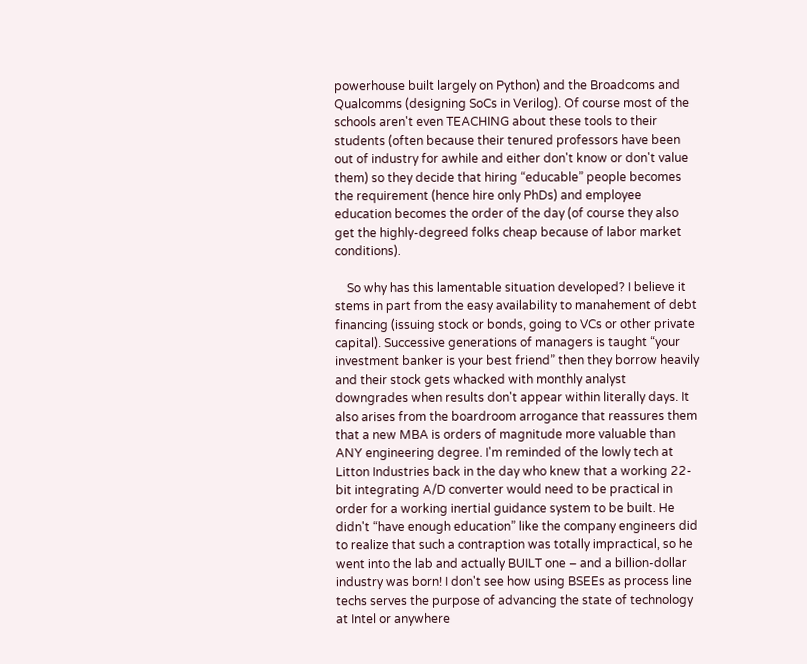powerhouse built largely on Python) and the Broadcoms and Qualcomms (designing SoCs in Verilog). Of course most of the schools aren't even TEACHING about these tools to their students (often because their tenured professors have been out of industry for awhile and either don't know or don't value them) so they decide that hiring “educable” people becomes the requirement (hence hire only PhDs) and employee education becomes the order of the day (of course they also get the highly-degreed folks cheap because of labor market conditions).

    So why has this lamentable situation developed? I believe it stems in part from the easy availability to manahement of debt financing (issuing stock or bonds, going to VCs or other private capital). Successive generations of managers is taught “your investment banker is your best friend” then they borrow heavily and their stock gets whacked with monthly analyst downgrades when results don't appear within literally days. It also arises from the boardroom arrogance that reassures them that a new MBA is orders of magnitude more valuable than ANY engineering degree. I'm reminded of the lowly tech at Litton Industries back in the day who knew that a working 22-bit integrating A/D converter would need to be practical in order for a working inertial guidance system to be built. He didn't “have enough education” like the company engineers did to realize that such a contraption was totally impractical, so he went into the lab and actually BUILT one – and a billion-dollar industry was born! I don't see how using BSEEs as process line techs serves the purpose of advancing the state of technology at Intel or anywhere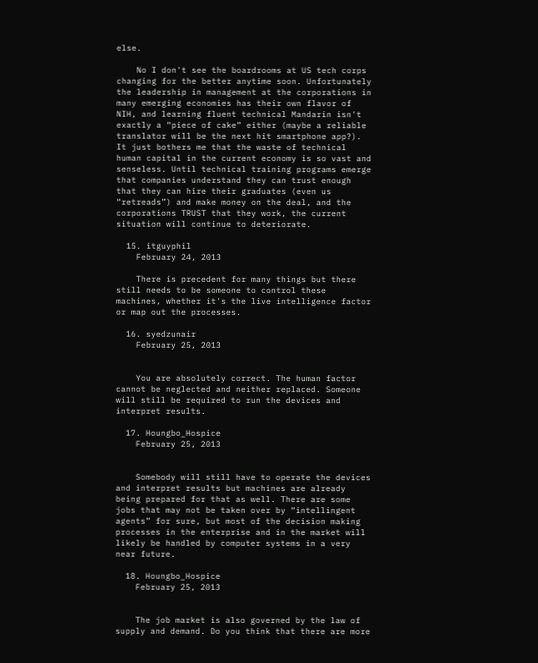else.

    No I don't see the boardrooms at US tech corps changing for the better anytime soon. Unfortunately the leadership in management at the corporations in many emerging economies has their own flavor of NIH, and learning fluent technical Mandarin isn't exactly a “piece of cake” either (maybe a reliable translator will be the next hit smartphone app?). It just bothers me that the waste of technical human capital in the current economy is so vast and senseless. Until technical training programs emerge that companies understand they can trust enough that they can hire their graduates (even us “retreads”) and make money on the deal, and the corporations TRUST that they work, the current situation will continue to deteriorate.

  15. itguyphil
    February 24, 2013

    There is precedent for many things but there still needs to be someone to control these machines, whether it's the live intelligence factor or map out the processes.

  16. syedzunair
    February 25, 2013


    You are absolutely correct. The human factor cannot be neglected and neither replaced. Someone will still be required to run the devices and interpret results.

  17. Houngbo_Hospice
    February 25, 2013


    Somebody will still have to operate the devices and interpret results but machines are already being prepared for that as well. There are some jobs that may not be taken over by “intellingent agents” for sure, but most of the decision making processes in the enterprise and in the market will likely be handled by computer systems in a very near future.

  18. Houngbo_Hospice
    February 25, 2013


    The job market is also governed by the law of supply and demand. Do you think that there are more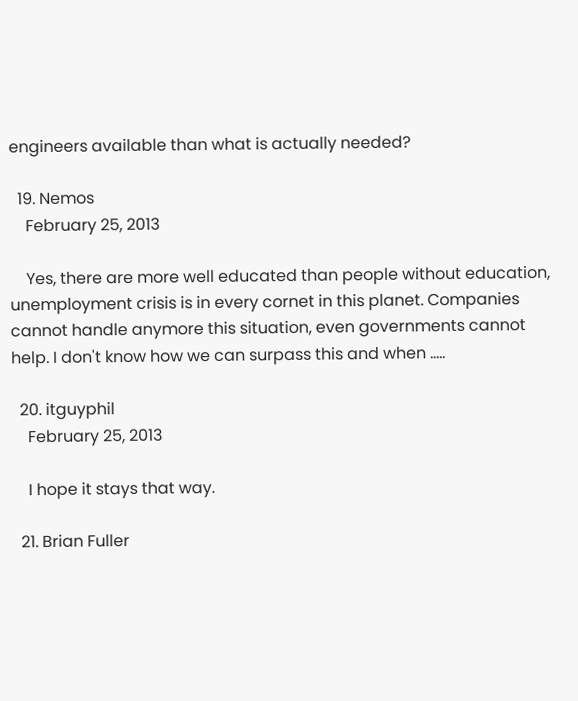engineers available than what is actually needed?

  19. Nemos
    February 25, 2013

    Yes, there are more well educated than people without education, unemployment crisis is in every cornet in this planet. Companies cannot handle anymore this situation, even governments cannot help. I don't know how we can surpass this and when …..

  20. itguyphil
    February 25, 2013

    I hope it stays that way.

  21. Brian Fuller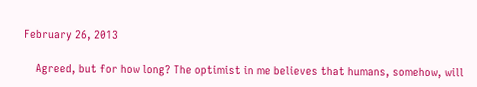February 26, 2013

    Agreed, but for how long? The optimist in me believes that humans, somehow, will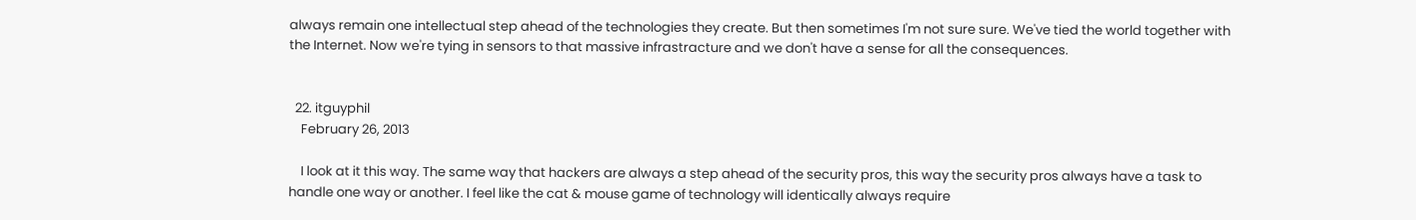always remain one intellectual step ahead of the technologies they create. But then sometimes I'm not sure sure. We've tied the world together with the Internet. Now we're tying in sensors to that massive infrastracture and we don't have a sense for all the consequences.


  22. itguyphil
    February 26, 2013

    I look at it this way. The same way that hackers are always a step ahead of the security pros, this way the security pros always have a task to handle one way or another. I feel like the cat & mouse game of technology will identically always require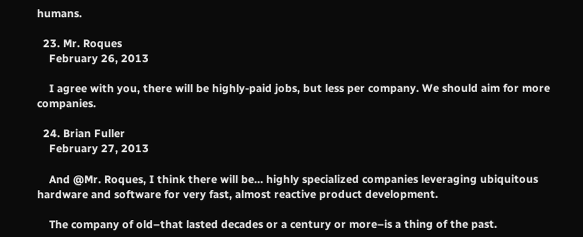humans.

  23. Mr. Roques
    February 26, 2013

    I agree with you, there will be highly-paid jobs, but less per company. We should aim for more companies.

  24. Brian Fuller
    February 27, 2013

    And @Mr. Roques, I think there will be… highly specialized companies leveraging ubiquitous hardware and software for very fast, almost reactive product development.

    The company of old–that lasted decades or a century or more–is a thing of the past.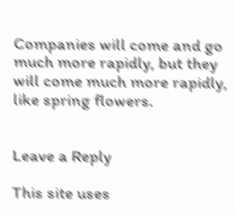Companies will come and go much more rapidly, but they will come much more rapidly, like spring flowers.


Leave a Reply

This site uses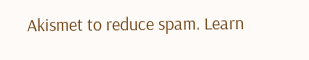Akismet to reduce spam. Learn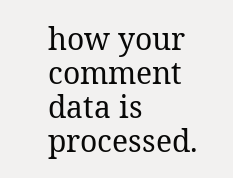how your comment data is processed.